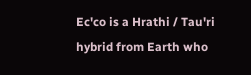Ec'co is a Hrathi / Tau'ri hybrid from Earth who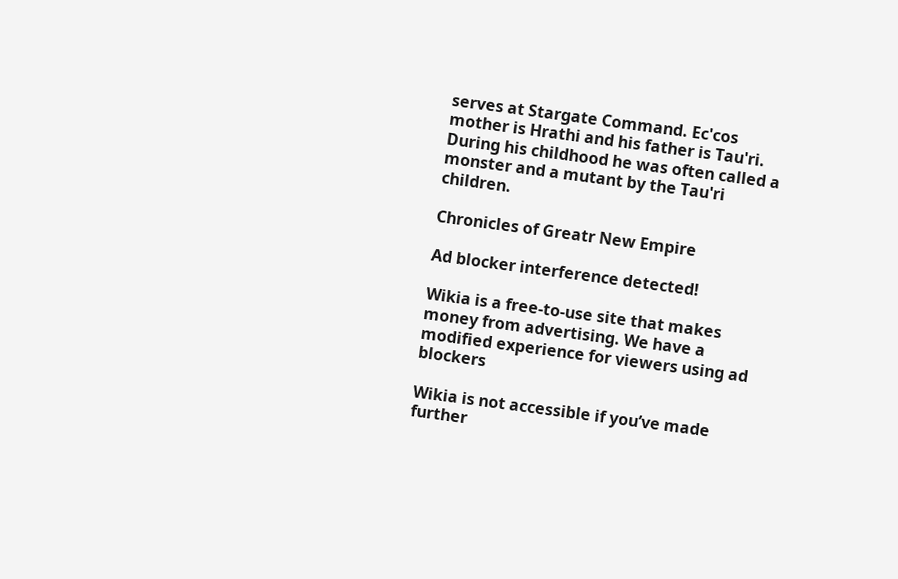serves at Stargate Command. Ec'cos mother is Hrathi and his father is Tau'ri. During his childhood he was often called a monster and a mutant by the Tau'ri children.

Chronicles of Greatr New Empire

Ad blocker interference detected!

Wikia is a free-to-use site that makes money from advertising. We have a modified experience for viewers using ad blockers

Wikia is not accessible if you’ve made further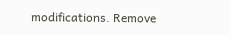modifications. Remove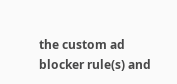the custom ad blocker rule(s) and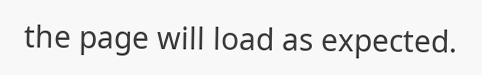the page will load as expected.